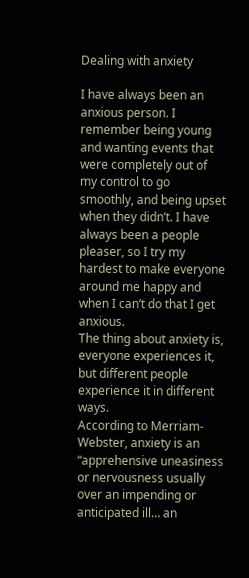Dealing with anxiety

I have always been an anxious person. I remember being young and wanting events that were completely out of my control to go smoothly, and being upset when they didn’t. I have always been a people pleaser, so I try my hardest to make everyone around me happy and when I can’t do that I get anxious.
The thing about anxiety is, everyone experiences it, but different people experience it in different ways.
According to Merriam-Webster, anxiety is an “apprehensive uneasiness or nervousness usually over an impending or anticipated ill… an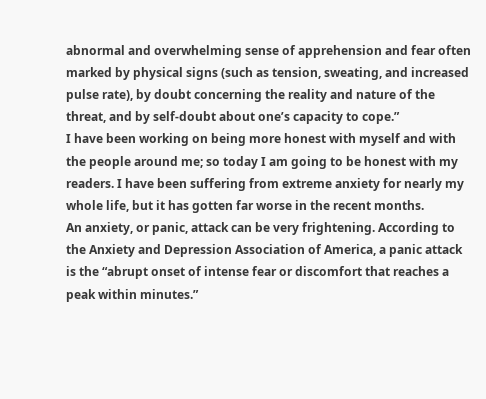abnormal and overwhelming sense of apprehension and fear often marked by physical signs (such as tension, sweating, and increased pulse rate), by doubt concerning the reality and nature of the threat, and by self-doubt about one’s capacity to cope.”
I have been working on being more honest with myself and with the people around me; so today I am going to be honest with my readers. I have been suffering from extreme anxiety for nearly my whole life, but it has gotten far worse in the recent months.
An anxiety, or panic, attack can be very frightening. According to the Anxiety and Depression Association of America, a panic attack is the “abrupt onset of intense fear or discomfort that reaches a peak within minutes.”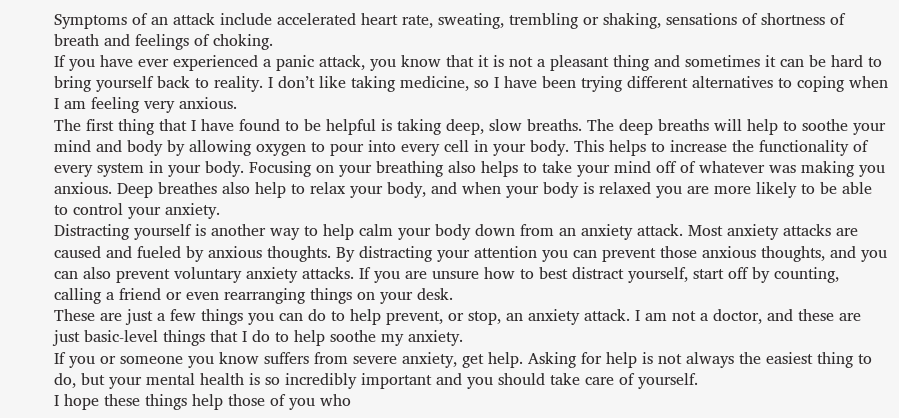Symptoms of an attack include accelerated heart rate, sweating, trembling or shaking, sensations of shortness of breath and feelings of choking.
If you have ever experienced a panic attack, you know that it is not a pleasant thing and sometimes it can be hard to bring yourself back to reality. I don’t like taking medicine, so I have been trying different alternatives to coping when I am feeling very anxious.
The first thing that I have found to be helpful is taking deep, slow breaths. The deep breaths will help to soothe your mind and body by allowing oxygen to pour into every cell in your body. This helps to increase the functionality of every system in your body. Focusing on your breathing also helps to take your mind off of whatever was making you anxious. Deep breathes also help to relax your body, and when your body is relaxed you are more likely to be able to control your anxiety.
Distracting yourself is another way to help calm your body down from an anxiety attack. Most anxiety attacks are caused and fueled by anxious thoughts. By distracting your attention you can prevent those anxious thoughts, and you can also prevent voluntary anxiety attacks. If you are unsure how to best distract yourself, start off by counting, calling a friend or even rearranging things on your desk.
These are just a few things you can do to help prevent, or stop, an anxiety attack. I am not a doctor, and these are just basic-level things that I do to help soothe my anxiety.
If you or someone you know suffers from severe anxiety, get help. Asking for help is not always the easiest thing to do, but your mental health is so incredibly important and you should take care of yourself.
I hope these things help those of you who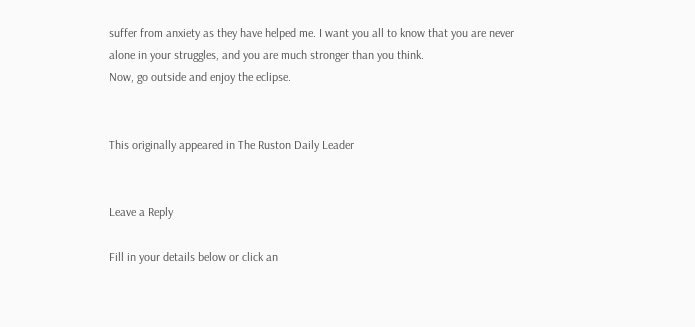suffer from anxiety as they have helped me. I want you all to know that you are never alone in your struggles, and you are much stronger than you think.
Now, go outside and enjoy the eclipse.


This originally appeared in The Ruston Daily Leader


Leave a Reply

Fill in your details below or click an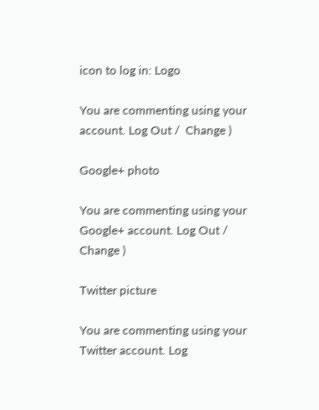icon to log in: Logo

You are commenting using your account. Log Out /  Change )

Google+ photo

You are commenting using your Google+ account. Log Out /  Change )

Twitter picture

You are commenting using your Twitter account. Log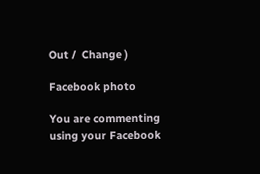Out /  Change )

Facebook photo

You are commenting using your Facebook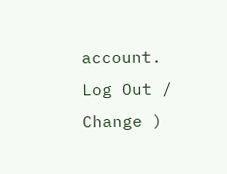account. Log Out /  Change )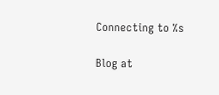Connecting to %s

Blog at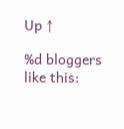Up ↑

%d bloggers like this: